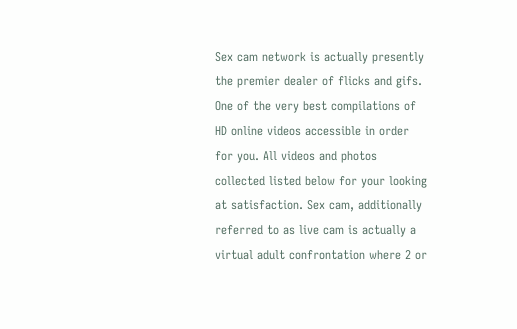Sex cam network is actually presently the premier dealer of flicks and gifs. One of the very best compilations of HD online videos accessible in order for you. All videos and photos collected listed below for your looking at satisfaction. Sex cam, additionally referred to as live cam is actually a virtual adult confrontation where 2 or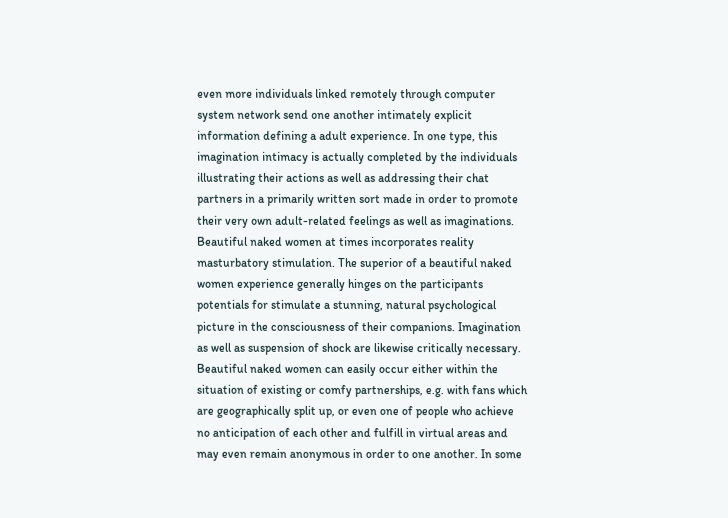even more individuals linked remotely through computer system network send one another intimately explicit information defining a adult experience. In one type, this imagination intimacy is actually completed by the individuals illustrating their actions as well as addressing their chat partners in a primarily written sort made in order to promote their very own adult-related feelings as well as imaginations. Beautiful naked women at times incorporates reality masturbatory stimulation. The superior of a beautiful naked women experience generally hinges on the participants potentials for stimulate a stunning, natural psychological picture in the consciousness of their companions. Imagination as well as suspension of shock are likewise critically necessary. Beautiful naked women can easily occur either within the situation of existing or comfy partnerships, e.g. with fans which are geographically split up, or even one of people who achieve no anticipation of each other and fulfill in virtual areas and may even remain anonymous in order to one another. In some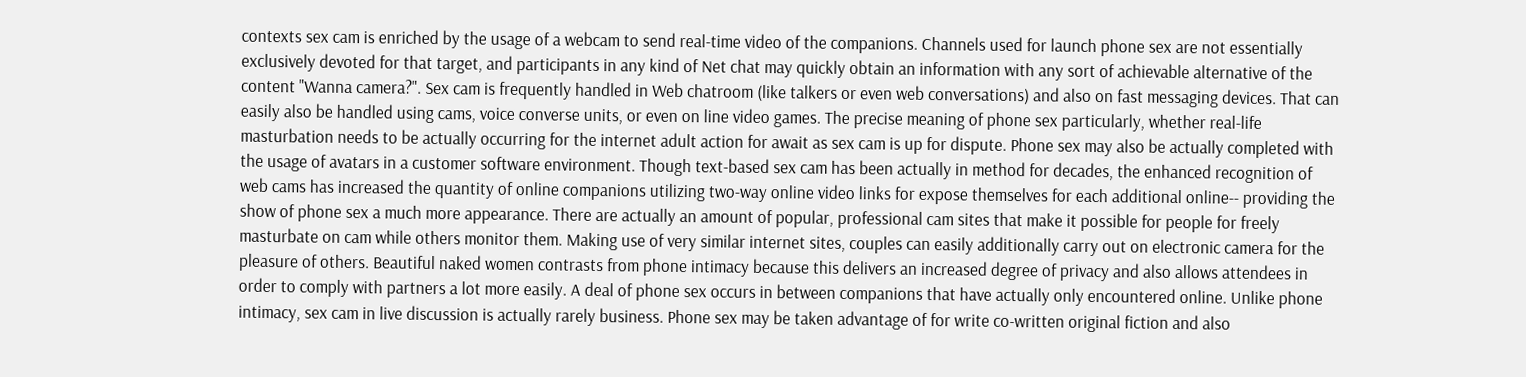contexts sex cam is enriched by the usage of a webcam to send real-time video of the companions. Channels used for launch phone sex are not essentially exclusively devoted for that target, and participants in any kind of Net chat may quickly obtain an information with any sort of achievable alternative of the content "Wanna camera?". Sex cam is frequently handled in Web chatroom (like talkers or even web conversations) and also on fast messaging devices. That can easily also be handled using cams, voice converse units, or even on line video games. The precise meaning of phone sex particularly, whether real-life masturbation needs to be actually occurring for the internet adult action for await as sex cam is up for dispute. Phone sex may also be actually completed with the usage of avatars in a customer software environment. Though text-based sex cam has been actually in method for decades, the enhanced recognition of web cams has increased the quantity of online companions utilizing two-way online video links for expose themselves for each additional online-- providing the show of phone sex a much more appearance. There are actually an amount of popular, professional cam sites that make it possible for people for freely masturbate on cam while others monitor them. Making use of very similar internet sites, couples can easily additionally carry out on electronic camera for the pleasure of others. Beautiful naked women contrasts from phone intimacy because this delivers an increased degree of privacy and also allows attendees in order to comply with partners a lot more easily. A deal of phone sex occurs in between companions that have actually only encountered online. Unlike phone intimacy, sex cam in live discussion is actually rarely business. Phone sex may be taken advantage of for write co-written original fiction and also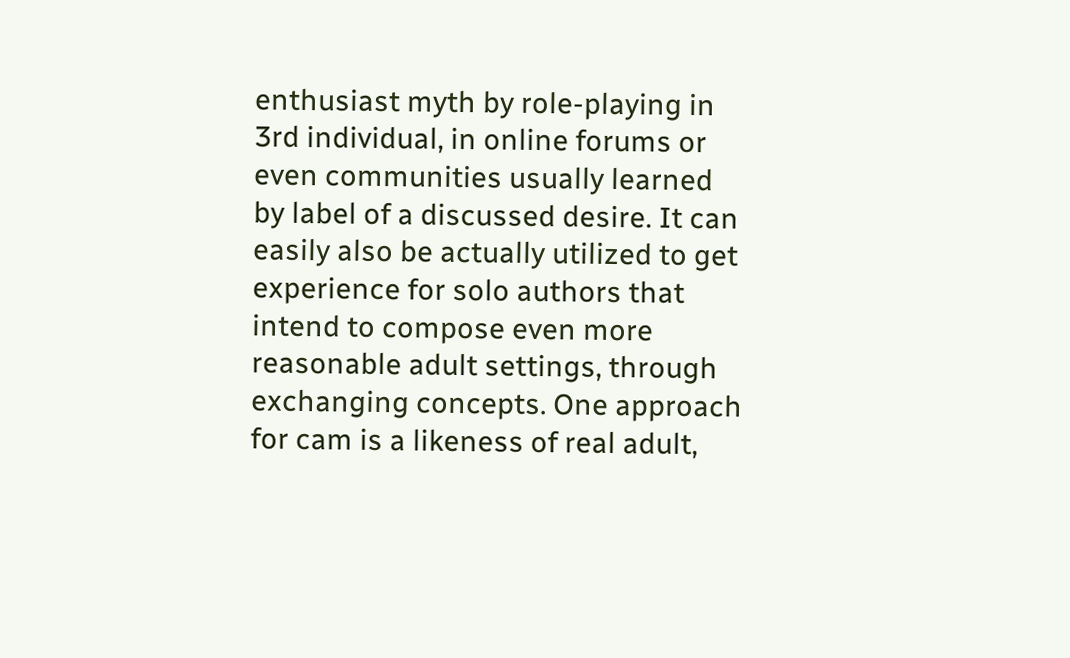enthusiast myth by role-playing in 3rd individual, in online forums or even communities usually learned by label of a discussed desire. It can easily also be actually utilized to get experience for solo authors that intend to compose even more reasonable adult settings, through exchanging concepts. One approach for cam is a likeness of real adult,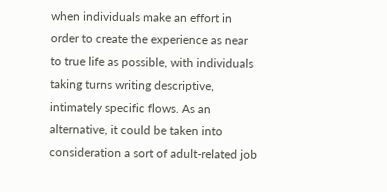when individuals make an effort in order to create the experience as near to true life as possible, with individuals taking turns writing descriptive, intimately specific flows. As an alternative, it could be taken into consideration a sort of adult-related job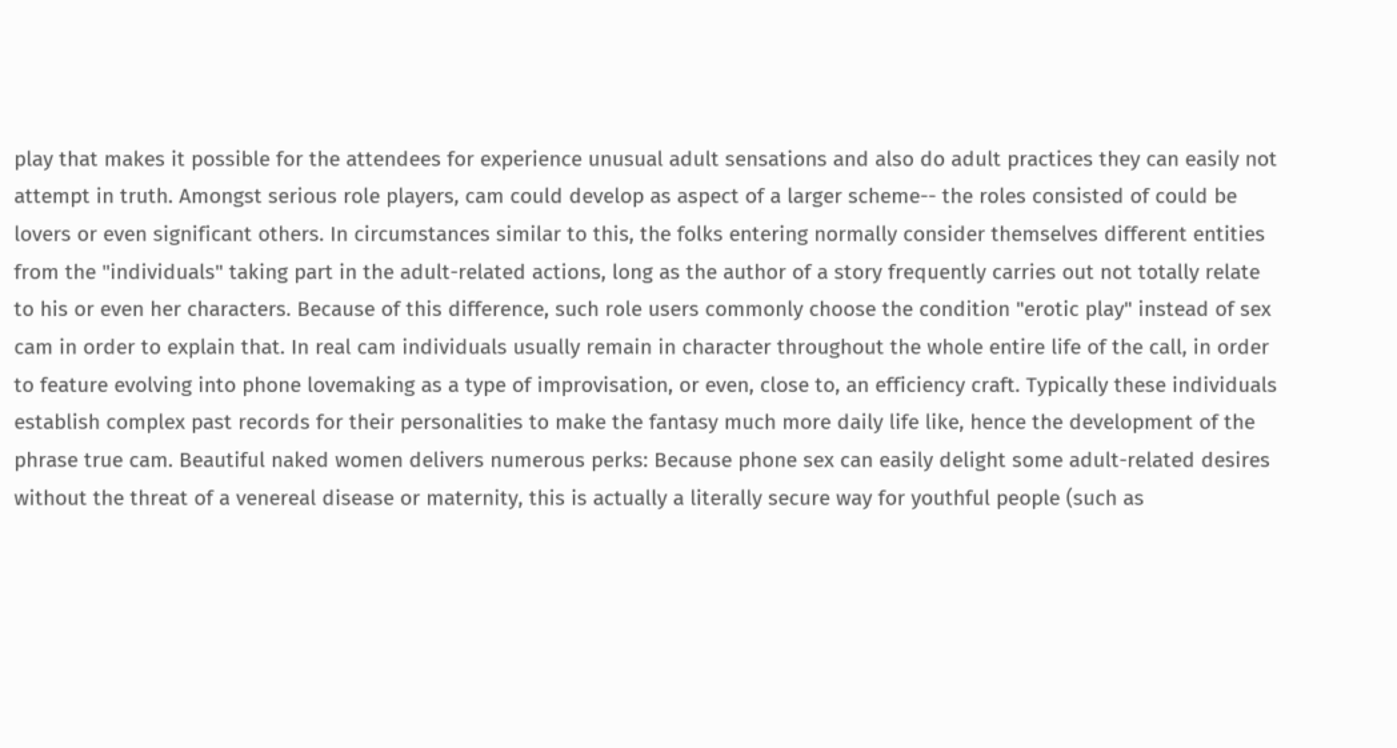play that makes it possible for the attendees for experience unusual adult sensations and also do adult practices they can easily not attempt in truth. Amongst serious role players, cam could develop as aspect of a larger scheme-- the roles consisted of could be lovers or even significant others. In circumstances similar to this, the folks entering normally consider themselves different entities from the "individuals" taking part in the adult-related actions, long as the author of a story frequently carries out not totally relate to his or even her characters. Because of this difference, such role users commonly choose the condition "erotic play" instead of sex cam in order to explain that. In real cam individuals usually remain in character throughout the whole entire life of the call, in order to feature evolving into phone lovemaking as a type of improvisation, or even, close to, an efficiency craft. Typically these individuals establish complex past records for their personalities to make the fantasy much more daily life like, hence the development of the phrase true cam. Beautiful naked women delivers numerous perks: Because phone sex can easily delight some adult-related desires without the threat of a venereal disease or maternity, this is actually a literally secure way for youthful people (such as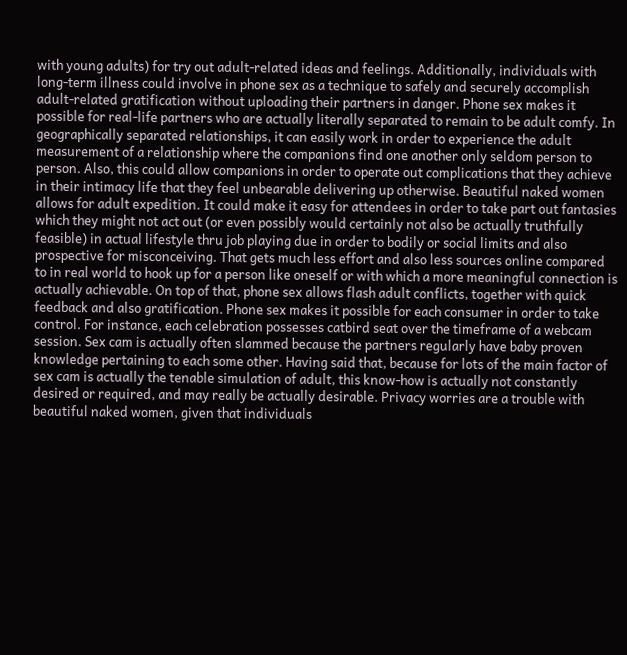with young adults) for try out adult-related ideas and feelings. Additionally, individuals with long-term illness could involve in phone sex as a technique to safely and securely accomplish adult-related gratification without uploading their partners in danger. Phone sex makes it possible for real-life partners who are actually literally separated to remain to be adult comfy. In geographically separated relationships, it can easily work in order to experience the adult measurement of a relationship where the companions find one another only seldom person to person. Also, this could allow companions in order to operate out complications that they achieve in their intimacy life that they feel unbearable delivering up otherwise. Beautiful naked women allows for adult expedition. It could make it easy for attendees in order to take part out fantasies which they might not act out (or even possibly would certainly not also be actually truthfully feasible) in actual lifestyle thru job playing due in order to bodily or social limits and also prospective for misconceiving. That gets much less effort and also less sources online compared to in real world to hook up for a person like oneself or with which a more meaningful connection is actually achievable. On top of that, phone sex allows flash adult conflicts, together with quick feedback and also gratification. Phone sex makes it possible for each consumer in order to take control. For instance, each celebration possesses catbird seat over the timeframe of a webcam session. Sex cam is actually often slammed because the partners regularly have baby proven knowledge pertaining to each some other. Having said that, because for lots of the main factor of sex cam is actually the tenable simulation of adult, this know-how is actually not constantly desired or required, and may really be actually desirable. Privacy worries are a trouble with beautiful naked women, given that individuals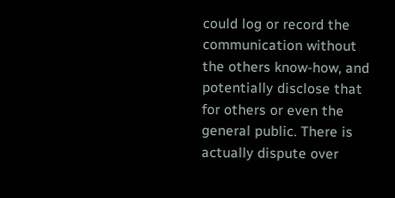could log or record the communication without the others know-how, and potentially disclose that for others or even the general public. There is actually dispute over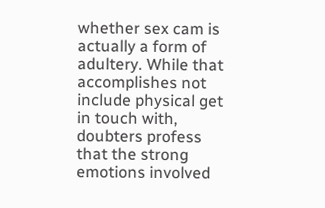whether sex cam is actually a form of adultery. While that accomplishes not include physical get in touch with, doubters profess that the strong emotions involved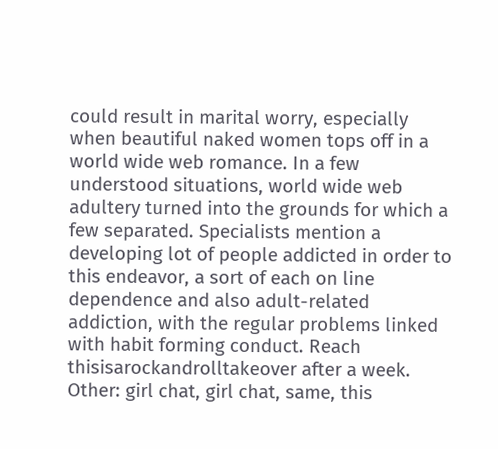could result in marital worry, especially when beautiful naked women tops off in a world wide web romance. In a few understood situations, world wide web adultery turned into the grounds for which a few separated. Specialists mention a developing lot of people addicted in order to this endeavor, a sort of each on line dependence and also adult-related addiction, with the regular problems linked with habit forming conduct. Reach thisisarockandrolltakeover after a week.
Other: girl chat, girl chat, same, this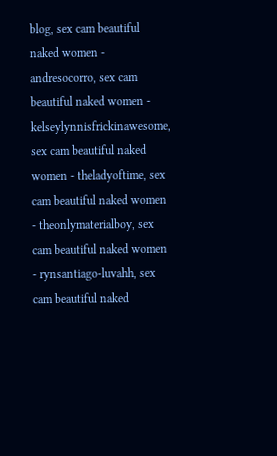blog, sex cam beautiful naked women - andresocorro, sex cam beautiful naked women - kelseylynnisfrickinawesome, sex cam beautiful naked women - theladyoftime, sex cam beautiful naked women - theonlymaterialboy, sex cam beautiful naked women - rynsantiago-luvahh, sex cam beautiful naked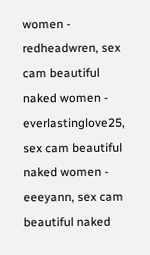women - redheadwren, sex cam beautiful naked women - everlastinglove25, sex cam beautiful naked women - eeeyann, sex cam beautiful naked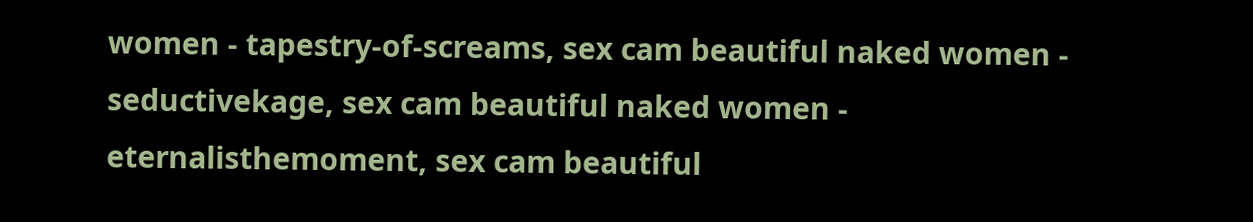women - tapestry-of-screams, sex cam beautiful naked women - seductivekage, sex cam beautiful naked women - eternalisthemoment, sex cam beautiful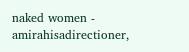naked women - amirahisadirectioner,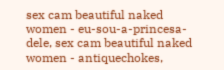sex cam beautiful naked women - eu-sou-a-princesa-dele, sex cam beautiful naked women - antiquechokes,